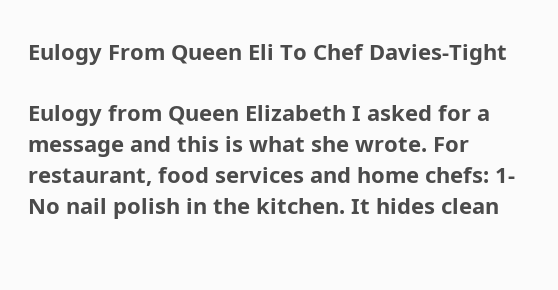Eulogy From Queen Eli To Chef Davies-Tight

Eulogy from Queen Elizabeth I asked for a message and this is what she wrote. For restaurant, food services and home chefs: 1-  No nail polish in the kitchen. It hides clean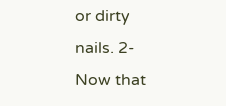or dirty nails. 2-  Now that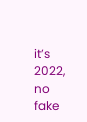it’s 2022, no fake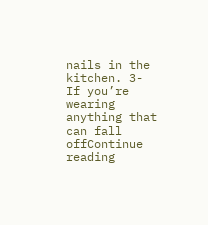nails in the kitchen. 3-  If you’re wearing anything that can fall offContinue reading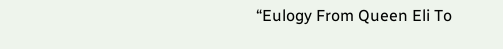“Eulogy From Queen Eli To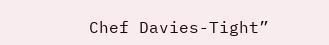Chef Davies-Tight”